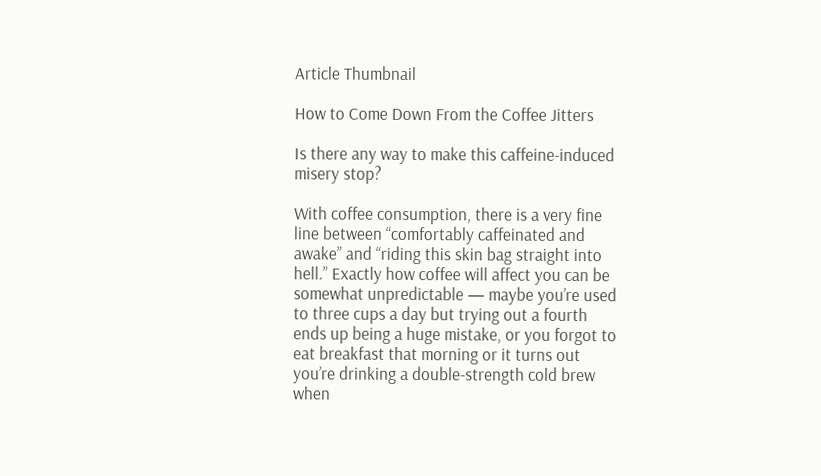Article Thumbnail

How to Come Down From the Coffee Jitters

Is there any way to make this caffeine-induced misery stop?

With coffee consumption, there is a very fine line between “comfortably caffeinated and awake” and “riding this skin bag straight into hell.” Exactly how coffee will affect you can be somewhat unpredictable — maybe you’re used to three cups a day but trying out a fourth ends up being a huge mistake, or you forgot to eat breakfast that morning or it turns out you’re drinking a double-strength cold brew when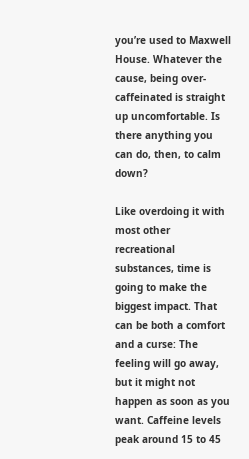you’re used to Maxwell House. Whatever the cause, being over-caffeinated is straight up uncomfortable. Is there anything you can do, then, to calm down?

Like overdoing it with most other recreational substances, time is going to make the biggest impact. That can be both a comfort and a curse: The feeling will go away, but it might not happen as soon as you want. Caffeine levels peak around 15 to 45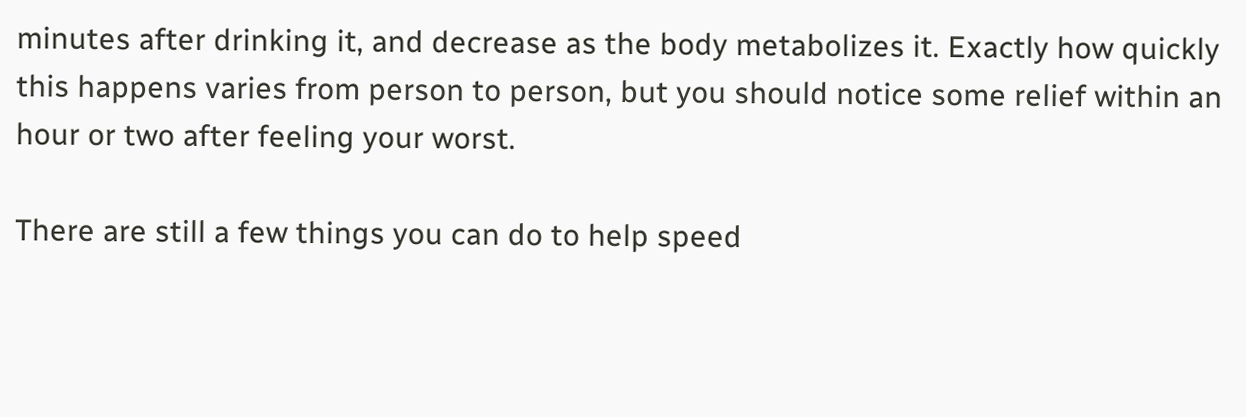minutes after drinking it, and decrease as the body metabolizes it. Exactly how quickly this happens varies from person to person, but you should notice some relief within an hour or two after feeling your worst.

There are still a few things you can do to help speed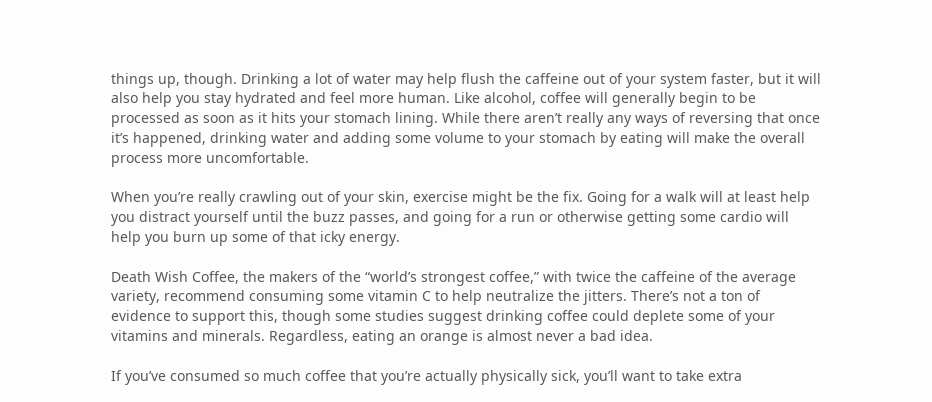things up, though. Drinking a lot of water may help flush the caffeine out of your system faster, but it will also help you stay hydrated and feel more human. Like alcohol, coffee will generally begin to be processed as soon as it hits your stomach lining. While there aren’t really any ways of reversing that once it’s happened, drinking water and adding some volume to your stomach by eating will make the overall process more uncomfortable.

When you’re really crawling out of your skin, exercise might be the fix. Going for a walk will at least help you distract yourself until the buzz passes, and going for a run or otherwise getting some cardio will help you burn up some of that icky energy.

Death Wish Coffee, the makers of the “world’s strongest coffee,” with twice the caffeine of the average variety, recommend consuming some vitamin C to help neutralize the jitters. There’s not a ton of evidence to support this, though some studies suggest drinking coffee could deplete some of your vitamins and minerals. Regardless, eating an orange is almost never a bad idea.

If you’ve consumed so much coffee that you’re actually physically sick, you’ll want to take extra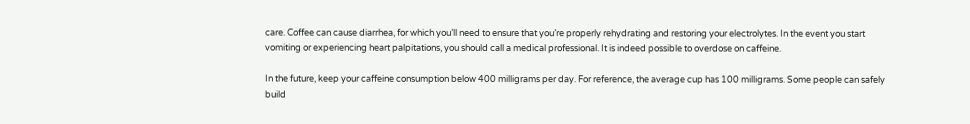care. Coffee can cause diarrhea, for which you’ll need to ensure that you’re properly rehydrating and restoring your electrolytes. In the event you start vomiting or experiencing heart palpitations, you should call a medical professional. It is indeed possible to overdose on caffeine.

In the future, keep your caffeine consumption below 400 milligrams per day. For reference, the average cup has 100 milligrams. Some people can safely build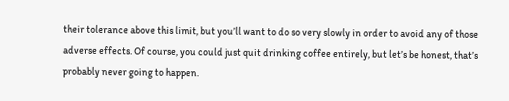their tolerance above this limit, but you’ll want to do so very slowly in order to avoid any of those adverse effects. Of course, you could just quit drinking coffee entirely, but let’s be honest, that’s probably never going to happen.